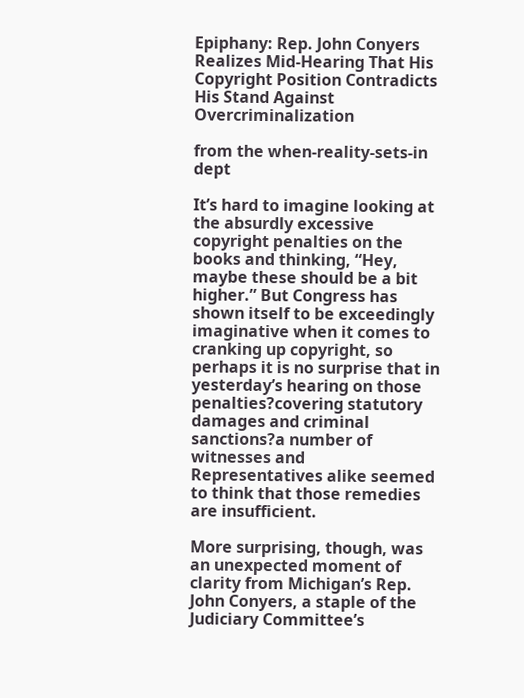Epiphany: Rep. John Conyers Realizes Mid-Hearing That His Copyright Position Contradicts His Stand Against Overcriminalization

from the when-reality-sets-in dept

It’s hard to imagine looking at the absurdly excessive copyright penalties on the books and thinking, “Hey, maybe these should be a bit higher.” But Congress has shown itself to be exceedingly imaginative when it comes to cranking up copyright, so perhaps it is no surprise that in yesterday’s hearing on those penalties?covering statutory damages and criminal sanctions?a number of witnesses and Representatives alike seemed to think that those remedies are insufficient.

More surprising, though, was an unexpected moment of clarity from Michigan’s Rep. John Conyers, a staple of the Judiciary Committee’s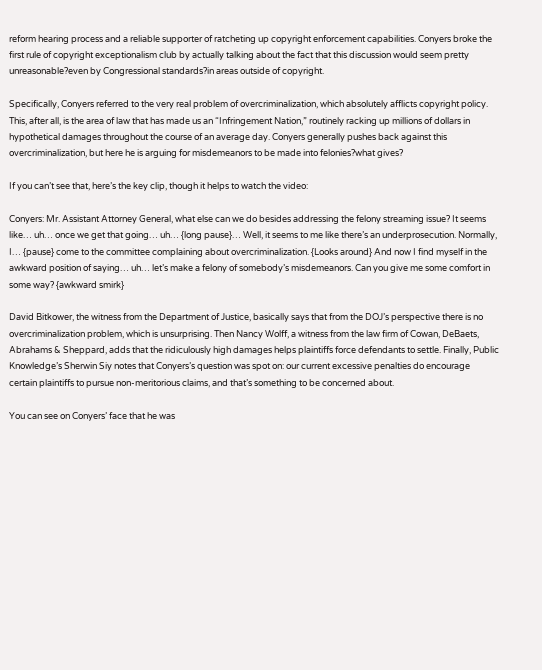reform hearing process and a reliable supporter of ratcheting up copyright enforcement capabilities. Conyers broke the first rule of copyright exceptionalism club by actually talking about the fact that this discussion would seem pretty unreasonable?even by Congressional standards?in areas outside of copyright.

Specifically, Conyers referred to the very real problem of overcriminalization, which absolutely afflicts copyright policy. This, after all, is the area of law that has made us an “Infringement Nation,” routinely racking up millions of dollars in hypothetical damages throughout the course of an average day. Conyers generally pushes back against this overcriminalization, but here he is arguing for misdemeanors to be made into felonies?what gives?

If you can’t see that, here’s the key clip, though it helps to watch the video:

Conyers: Mr. Assistant Attorney General, what else can we do besides addressing the felony streaming issue? It seems like… uh… once we get that going… uh… {long pause}… Well, it seems to me like there’s an underprosecution. Normally, I… {pause} come to the committee complaining about overcriminalization. {Looks around} And now I find myself in the awkward position of saying… uh… let’s make a felony of somebody’s misdemeanors. Can you give me some comfort in some way? {awkward smirk}

David Bitkower, the witness from the Department of Justice, basically says that from the DOJ’s perspective there is no overcriminalization problem, which is unsurprising. Then Nancy Wolff, a witness from the law firm of Cowan, DeBaets, Abrahams & Sheppard, adds that the ridiculously high damages helps plaintiffs force defendants to settle. Finally, Public Knowledge’s Sherwin Siy notes that Conyers’s question was spot on: our current excessive penalties do encourage certain plaintiffs to pursue non-meritorious claims, and that’s something to be concerned about.

You can see on Conyers’ face that he was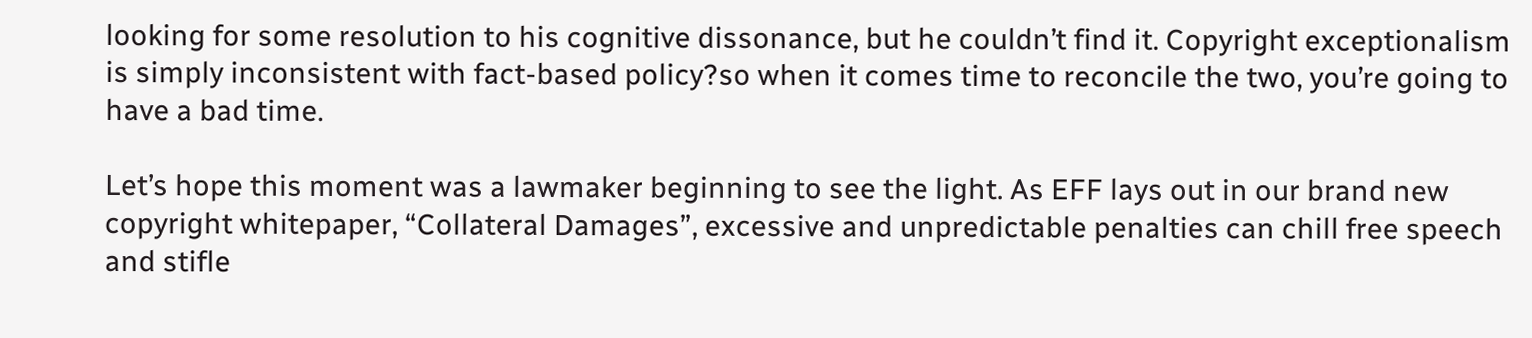looking for some resolution to his cognitive dissonance, but he couldn’t find it. Copyright exceptionalism is simply inconsistent with fact-based policy?so when it comes time to reconcile the two, you’re going to have a bad time.

Let’s hope this moment was a lawmaker beginning to see the light. As EFF lays out in our brand new copyright whitepaper, “Collateral Damages”, excessive and unpredictable penalties can chill free speech and stifle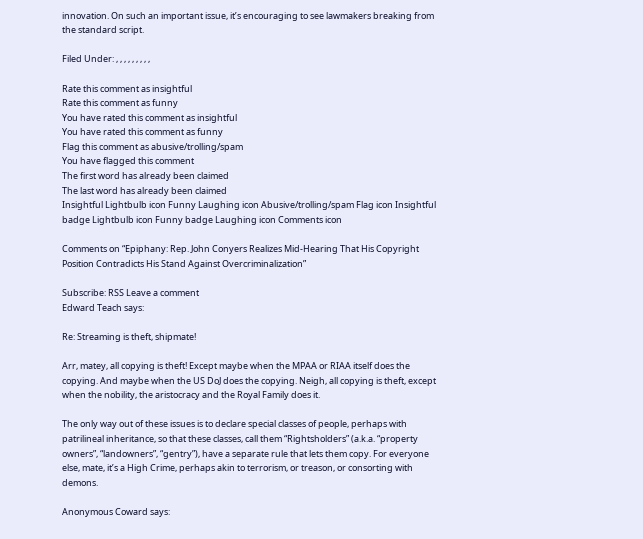innovation. On such an important issue, it’s encouraging to see lawmakers breaking from the standard script.

Filed Under: , , , , , , , , ,

Rate this comment as insightful
Rate this comment as funny
You have rated this comment as insightful
You have rated this comment as funny
Flag this comment as abusive/trolling/spam
You have flagged this comment
The first word has already been claimed
The last word has already been claimed
Insightful Lightbulb icon Funny Laughing icon Abusive/trolling/spam Flag icon Insightful badge Lightbulb icon Funny badge Laughing icon Comments icon

Comments on “Epiphany: Rep. John Conyers Realizes Mid-Hearing That His Copyright Position Contradicts His Stand Against Overcriminalization”

Subscribe: RSS Leave a comment
Edward Teach says:

Re: Streaming is theft, shipmate!

Arr, matey, all copying is theft! Except maybe when the MPAA or RIAA itself does the copying. And maybe when the US DoJ does the copying. Neigh, all copying is theft, except when the nobility, the aristocracy and the Royal Family does it.

The only way out of these issues is to declare special classes of people, perhaps with patrilineal inheritance, so that these classes, call them “Rightsholders” (a.k.a. “property owners”, “landowners”, “gentry”), have a separate rule that lets them copy. For everyone else, mate, it’s a High Crime, perhaps akin to terrorism, or treason, or consorting with demons.

Anonymous Coward says: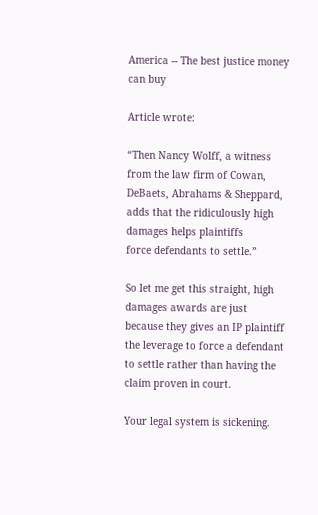America -- The best justice money can buy

Article wrote:

“Then Nancy Wolff, a witness from the law firm of Cowan, DeBaets, Abrahams & Sheppard, adds that the ridiculously high damages helps plaintiffs
force defendants to settle.”

So let me get this straight, high damages awards are just
because they gives an IP plaintiff the leverage to force a defendant to settle rather than having the claim proven in court.

Your legal system is sickening.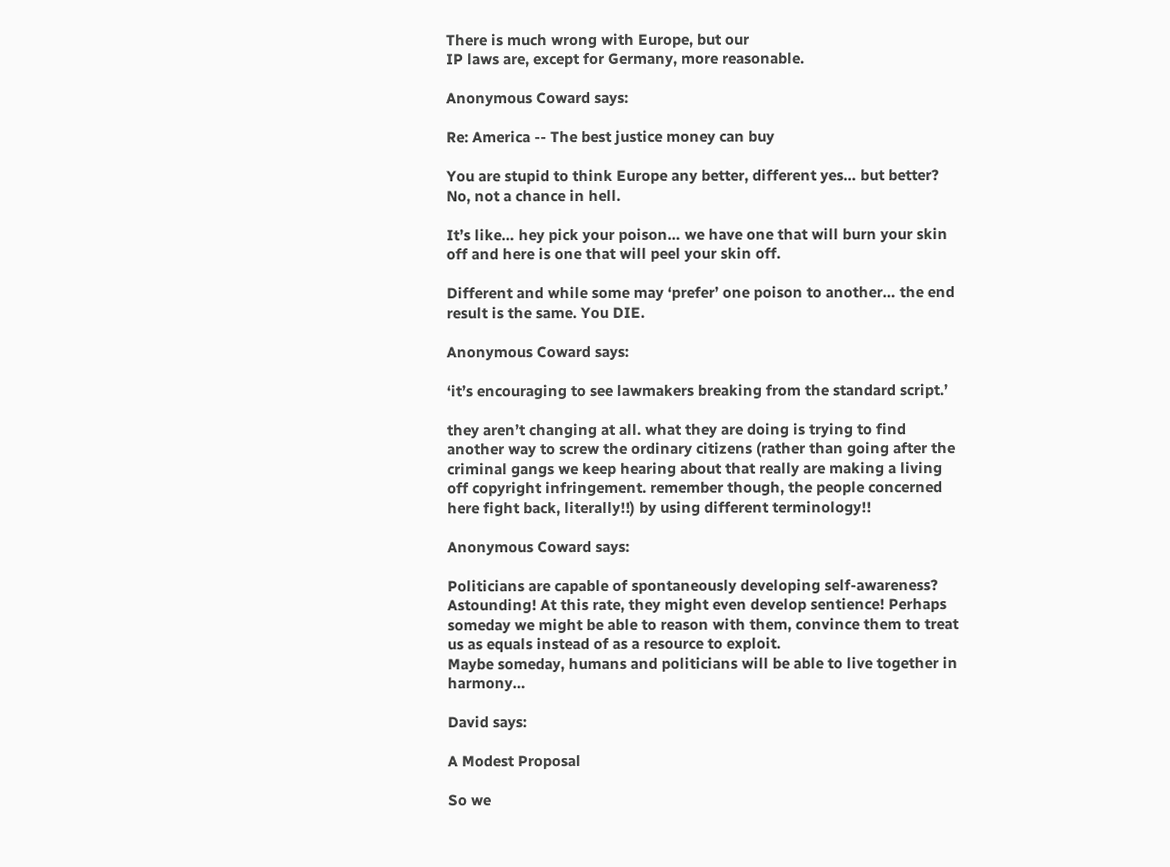There is much wrong with Europe, but our
IP laws are, except for Germany, more reasonable.

Anonymous Coward says:

Re: America -- The best justice money can buy

You are stupid to think Europe any better, different yes… but better? No, not a chance in hell.

It’s like… hey pick your poison… we have one that will burn your skin off and here is one that will peel your skin off.

Different and while some may ‘prefer’ one poison to another… the end result is the same. You DIE.

Anonymous Coward says:

‘it’s encouraging to see lawmakers breaking from the standard script.’

they aren’t changing at all. what they are doing is trying to find another way to screw the ordinary citizens (rather than going after the criminal gangs we keep hearing about that really are making a living off copyright infringement. remember though, the people concerned here fight back, literally!!) by using different terminology!!

Anonymous Coward says:

Politicians are capable of spontaneously developing self-awareness? Astounding! At this rate, they might even develop sentience! Perhaps someday we might be able to reason with them, convince them to treat us as equals instead of as a resource to exploit.
Maybe someday, humans and politicians will be able to live together in harmony…

David says:

A Modest Proposal

So we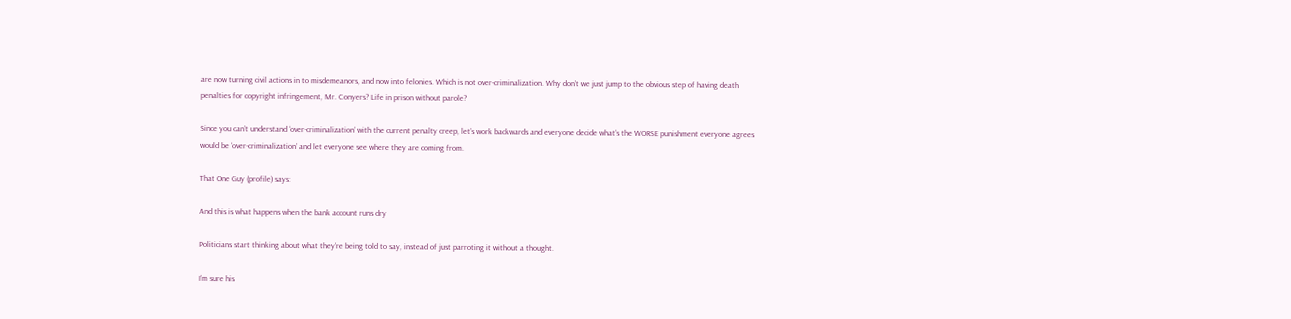are now turning civil actions in to misdemeanors, and now into felonies. Which is not over-criminalization. Why don’t we just jump to the obvious step of having death penalties for copyright infringement, Mr. Conyers? Life in prison without parole?

Since you can’t understand ‘over-criminalization’ with the current penalty creep, let’s work backwards and everyone decide what’s the WORSE punishment everyone agrees would be ‘over-criminalization’ and let everyone see where they are coming from.

That One Guy (profile) says:

And this is what happens when the bank account runs dry

Politicians start thinking about what they’re being told to say, instead of just parroting it without a thought.

I’m sure his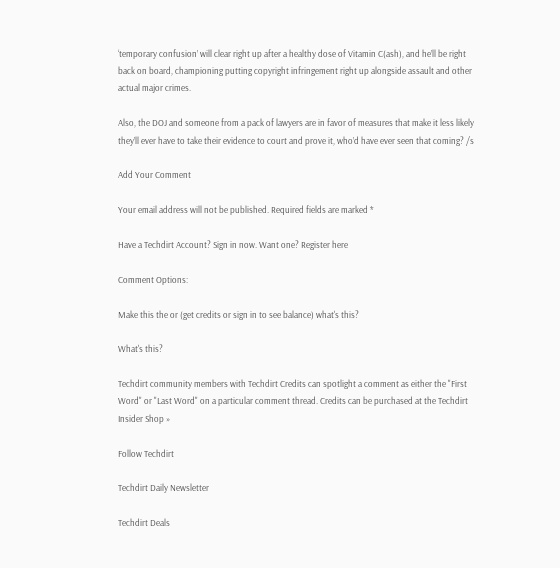‘temporary confusion’ will clear right up after a healthy dose of Vitamin C(ash), and he’ll be right back on board, championing putting copyright infringement right up alongside assault and other actual major crimes.

Also, the DOJ and someone from a pack of lawyers are in favor of measures that make it less likely they’ll ever have to take their evidence to court and prove it, who’d have ever seen that coming? /s

Add Your Comment

Your email address will not be published. Required fields are marked *

Have a Techdirt Account? Sign in now. Want one? Register here

Comment Options:

Make this the or (get credits or sign in to see balance) what's this?

What's this?

Techdirt community members with Techdirt Credits can spotlight a comment as either the "First Word" or "Last Word" on a particular comment thread. Credits can be purchased at the Techdirt Insider Shop »

Follow Techdirt

Techdirt Daily Newsletter

Techdirt Deals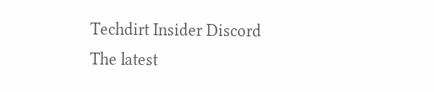Techdirt Insider Discord
The latest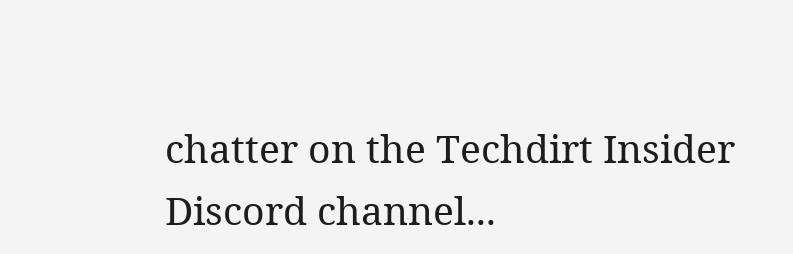chatter on the Techdirt Insider Discord channel...